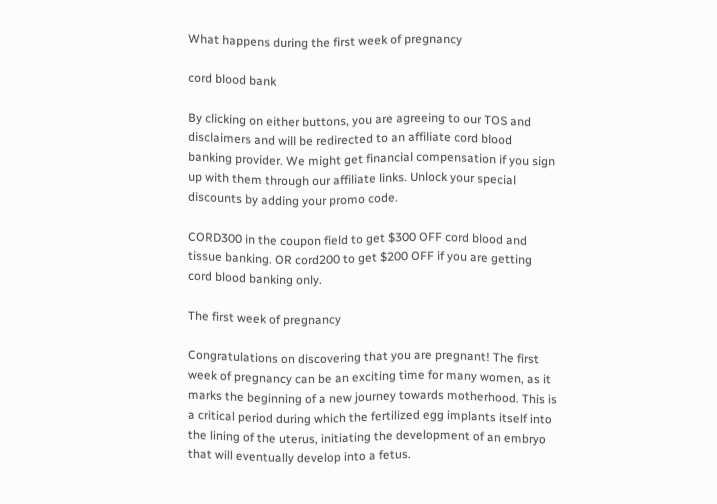What happens during the first week of pregnancy

cord blood bank

By clicking on either buttons, you are agreeing to our TOS and disclaimers and will be redirected to an affiliate cord blood banking provider. We might get financial compensation if you sign up with them through our affiliate links. Unlock your special discounts by adding your promo code.

CORD300 in the coupon field to get $300 OFF cord blood and tissue banking. OR cord200 to get $200 OFF if you are getting cord blood banking only.

The first week of pregnancy

Congratulations on discovering that you are pregnant! The first week of pregnancy can be an exciting time for many women, as it marks the beginning of a new journey towards motherhood. This is a critical period during which the fertilized egg implants itself into the lining of the uterus, initiating the development of an embryo that will eventually develop into a fetus.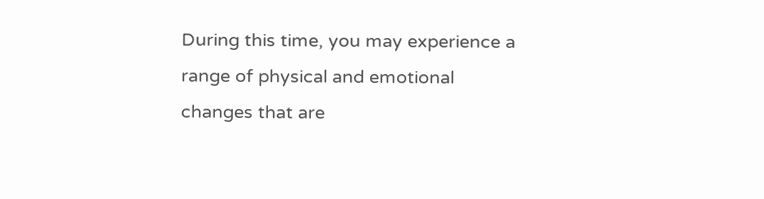During this time, you may experience a range of physical and emotional changes that are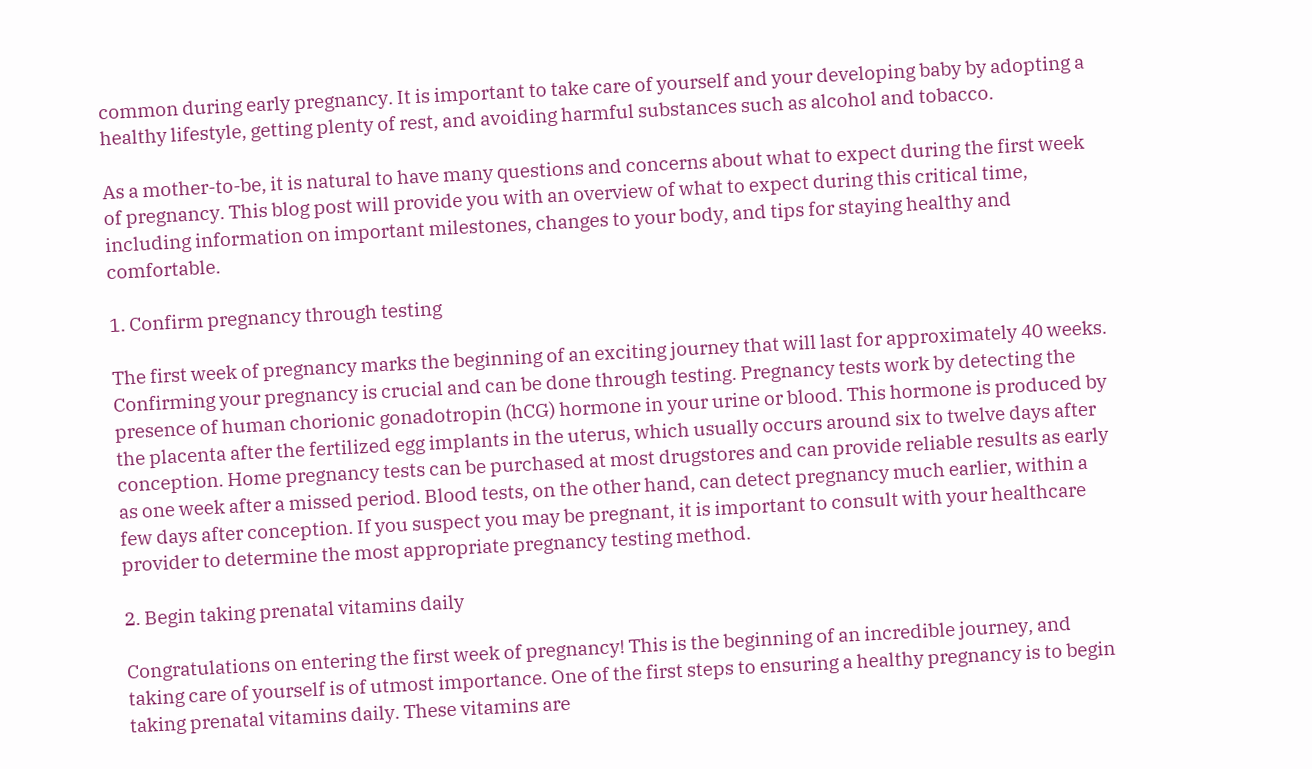common during early pregnancy. It is important to take care of yourself and your developing baby by adopting a healthy lifestyle, getting plenty of rest, and avoiding harmful substances such as alcohol and tobacco.

As a mother-to-be, it is natural to have many questions and concerns about what to expect during the first week of pregnancy. This blog post will provide you with an overview of what to expect during this critical time, including information on important milestones, changes to your body, and tips for staying healthy and comfortable.

1. Confirm pregnancy through testing

The first week of pregnancy marks the beginning of an exciting journey that will last for approximately 40 weeks. Confirming your pregnancy is crucial and can be done through testing. Pregnancy tests work by detecting the presence of human chorionic gonadotropin (hCG) hormone in your urine or blood. This hormone is produced by the placenta after the fertilized egg implants in the uterus, which usually occurs around six to twelve days after conception. Home pregnancy tests can be purchased at most drugstores and can provide reliable results as early as one week after a missed period. Blood tests, on the other hand, can detect pregnancy much earlier, within a few days after conception. If you suspect you may be pregnant, it is important to consult with your healthcare provider to determine the most appropriate pregnancy testing method.

2. Begin taking prenatal vitamins daily

Congratulations on entering the first week of pregnancy! This is the beginning of an incredible journey, and taking care of yourself is of utmost importance. One of the first steps to ensuring a healthy pregnancy is to begin taking prenatal vitamins daily. These vitamins are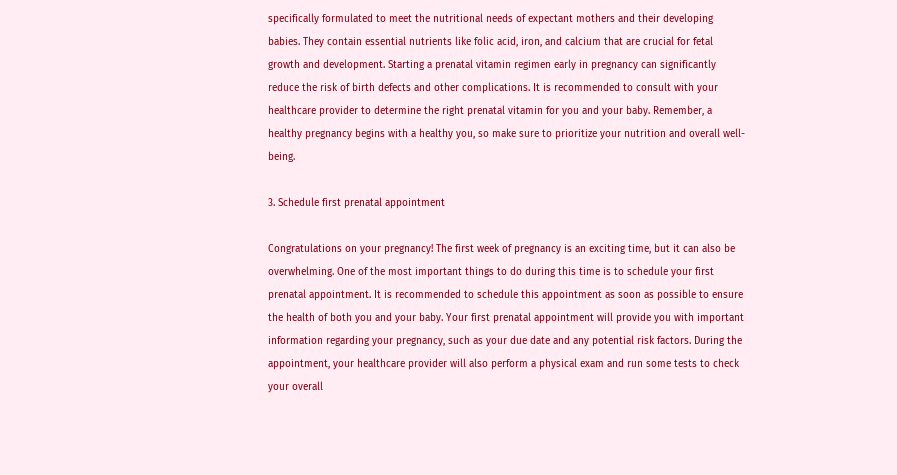specifically formulated to meet the nutritional needs of expectant mothers and their developing babies. They contain essential nutrients like folic acid, iron, and calcium that are crucial for fetal growth and development. Starting a prenatal vitamin regimen early in pregnancy can significantly reduce the risk of birth defects and other complications. It is recommended to consult with your healthcare provider to determine the right prenatal vitamin for you and your baby. Remember, a healthy pregnancy begins with a healthy you, so make sure to prioritize your nutrition and overall well-being.

3. Schedule first prenatal appointment

Congratulations on your pregnancy! The first week of pregnancy is an exciting time, but it can also be overwhelming. One of the most important things to do during this time is to schedule your first prenatal appointment. It is recommended to schedule this appointment as soon as possible to ensure the health of both you and your baby. Your first prenatal appointment will provide you with important information regarding your pregnancy, such as your due date and any potential risk factors. During the appointment, your healthcare provider will also perform a physical exam and run some tests to check your overall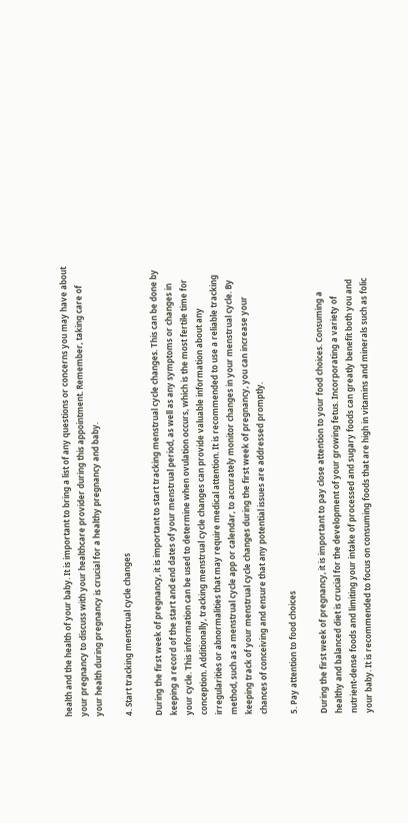health and the health of your baby. It is important to bring a list of any questions or concerns you may have about your pregnancy to discuss with your healthcare provider during this appointment. Remember, taking care of your health during pregnancy is crucial for a healthy pregnancy and baby.

4. Start tracking menstrual cycle changes

During the first week of pregnancy, it is important to start tracking menstrual cycle changes. This can be done by keeping a record of the start and end dates of your menstrual period, as well as any symptoms or changes in your cycle. This information can be used to determine when ovulation occurs, which is the most fertile time for conception. Additionally, tracking menstrual cycle changes can provide valuable information about any irregularities or abnormalities that may require medical attention. It is recommended to use a reliable tracking method, such as a menstrual cycle app or calendar, to accurately monitor changes in your menstrual cycle. By keeping track of your menstrual cycle changes during the first week of pregnancy, you can increase your chances of conceiving and ensure that any potential issues are addressed promptly.

5. Pay attention to food choices

During the first week of pregnancy, it is important to pay close attention to your food choices. Consuming a healthy and balanced diet is crucial for the development of your growing fetus. Incorporating a variety of nutrient-dense foods and limiting your intake of processed and sugary foods can greatly benefit both you and your baby. It is recommended to focus on consuming foods that are high in vitamins and minerals such as folic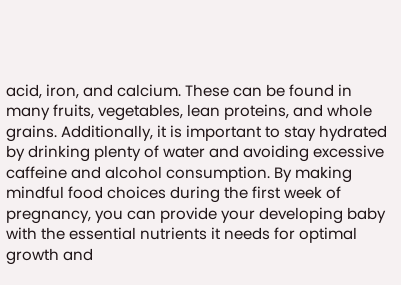acid, iron, and calcium. These can be found in many fruits, vegetables, lean proteins, and whole grains. Additionally, it is important to stay hydrated by drinking plenty of water and avoiding excessive caffeine and alcohol consumption. By making mindful food choices during the first week of pregnancy, you can provide your developing baby with the essential nutrients it needs for optimal growth and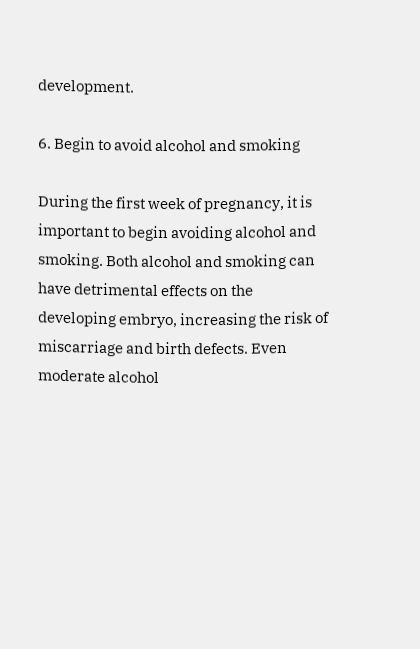development.

6. Begin to avoid alcohol and smoking

During the first week of pregnancy, it is important to begin avoiding alcohol and smoking. Both alcohol and smoking can have detrimental effects on the developing embryo, increasing the risk of miscarriage and birth defects. Even moderate alcohol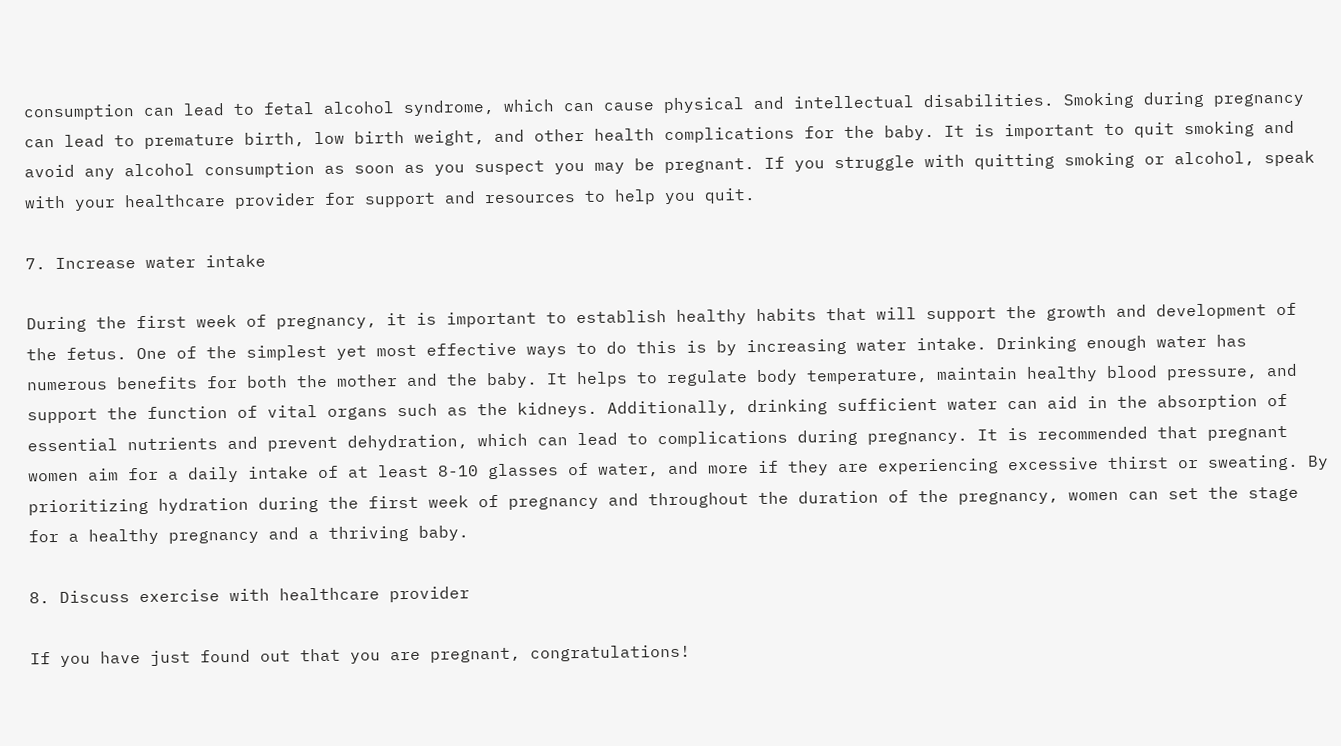consumption can lead to fetal alcohol syndrome, which can cause physical and intellectual disabilities. Smoking during pregnancy can lead to premature birth, low birth weight, and other health complications for the baby. It is important to quit smoking and avoid any alcohol consumption as soon as you suspect you may be pregnant. If you struggle with quitting smoking or alcohol, speak with your healthcare provider for support and resources to help you quit.

7. Increase water intake

During the first week of pregnancy, it is important to establish healthy habits that will support the growth and development of the fetus. One of the simplest yet most effective ways to do this is by increasing water intake. Drinking enough water has numerous benefits for both the mother and the baby. It helps to regulate body temperature, maintain healthy blood pressure, and support the function of vital organs such as the kidneys. Additionally, drinking sufficient water can aid in the absorption of essential nutrients and prevent dehydration, which can lead to complications during pregnancy. It is recommended that pregnant women aim for a daily intake of at least 8-10 glasses of water, and more if they are experiencing excessive thirst or sweating. By prioritizing hydration during the first week of pregnancy and throughout the duration of the pregnancy, women can set the stage for a healthy pregnancy and a thriving baby.

8. Discuss exercise with healthcare provider

If you have just found out that you are pregnant, congratulations!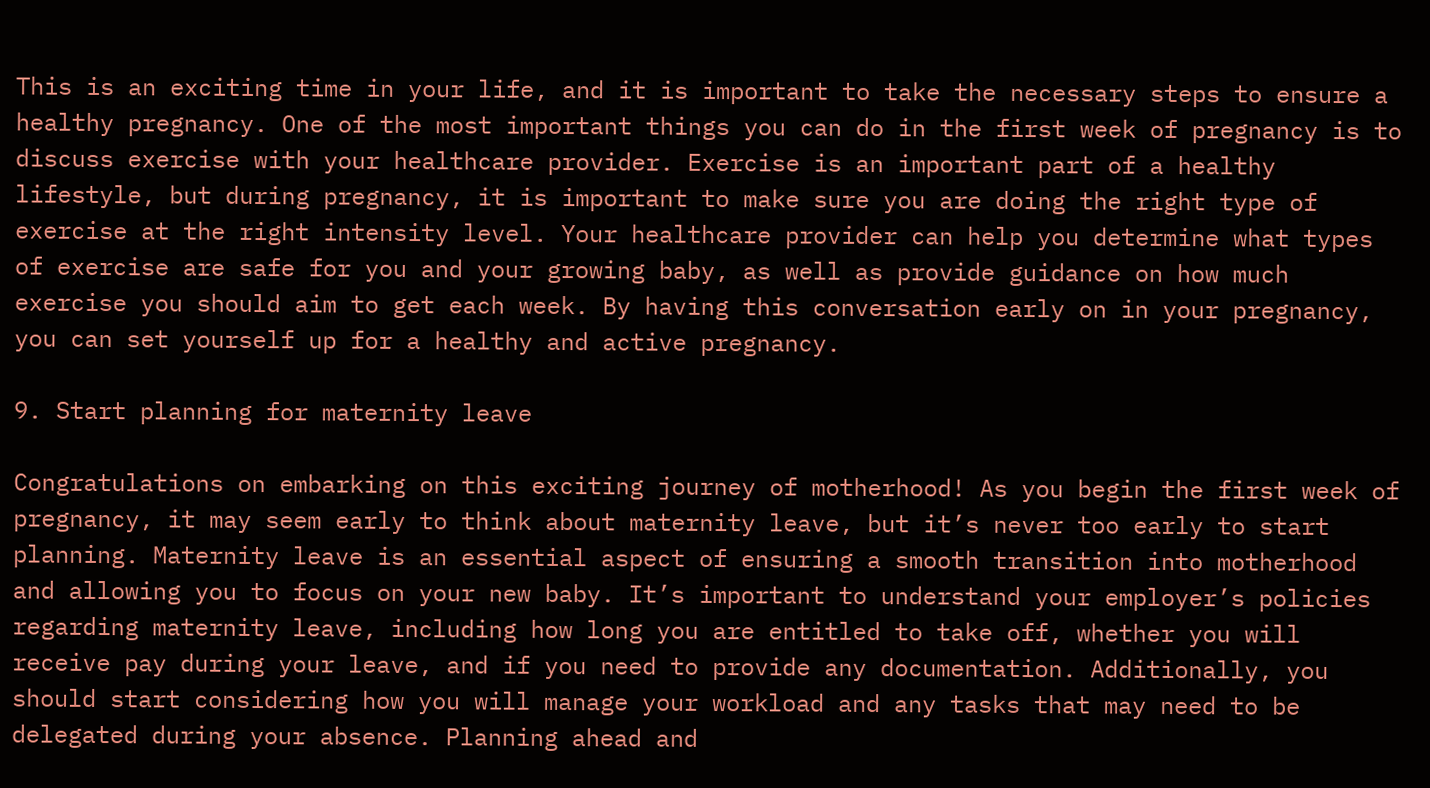This is an exciting time in your life, and it is important to take the necessary steps to ensure a healthy pregnancy. One of the most important things you can do in the first week of pregnancy is to discuss exercise with your healthcare provider. Exercise is an important part of a healthy lifestyle, but during pregnancy, it is important to make sure you are doing the right type of exercise at the right intensity level. Your healthcare provider can help you determine what types of exercise are safe for you and your growing baby, as well as provide guidance on how much exercise you should aim to get each week. By having this conversation early on in your pregnancy, you can set yourself up for a healthy and active pregnancy.

9. Start planning for maternity leave

Congratulations on embarking on this exciting journey of motherhood! As you begin the first week of pregnancy, it may seem early to think about maternity leave, but it’s never too early to start planning. Maternity leave is an essential aspect of ensuring a smooth transition into motherhood and allowing you to focus on your new baby. It’s important to understand your employer’s policies regarding maternity leave, including how long you are entitled to take off, whether you will receive pay during your leave, and if you need to provide any documentation. Additionally, you should start considering how you will manage your workload and any tasks that may need to be delegated during your absence. Planning ahead and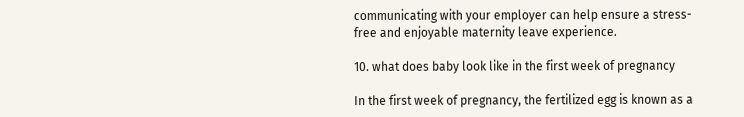communicating with your employer can help ensure a stress-free and enjoyable maternity leave experience.

10. what does baby look like in the first week of pregnancy

In the first week of pregnancy, the fertilized egg is known as a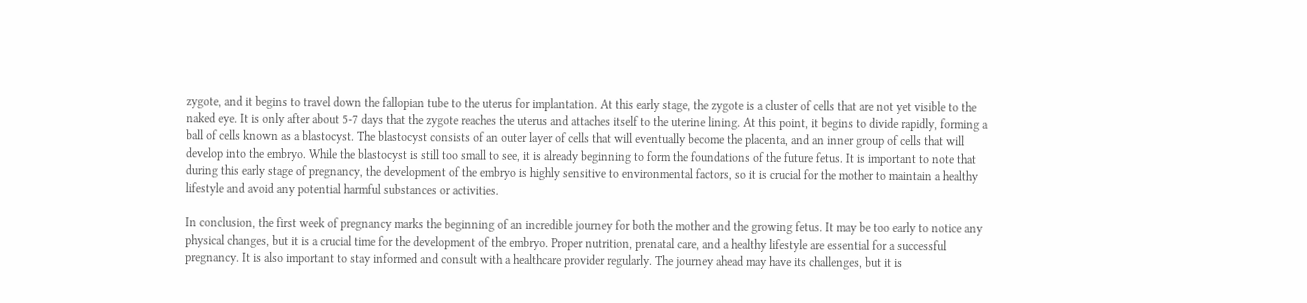zygote, and it begins to travel down the fallopian tube to the uterus for implantation. At this early stage, the zygote is a cluster of cells that are not yet visible to the naked eye. It is only after about 5-7 days that the zygote reaches the uterus and attaches itself to the uterine lining. At this point, it begins to divide rapidly, forming a ball of cells known as a blastocyst. The blastocyst consists of an outer layer of cells that will eventually become the placenta, and an inner group of cells that will develop into the embryo. While the blastocyst is still too small to see, it is already beginning to form the foundations of the future fetus. It is important to note that during this early stage of pregnancy, the development of the embryo is highly sensitive to environmental factors, so it is crucial for the mother to maintain a healthy lifestyle and avoid any potential harmful substances or activities.

In conclusion, the first week of pregnancy marks the beginning of an incredible journey for both the mother and the growing fetus. It may be too early to notice any physical changes, but it is a crucial time for the development of the embryo. Proper nutrition, prenatal care, and a healthy lifestyle are essential for a successful pregnancy. It is also important to stay informed and consult with a healthcare provider regularly. The journey ahead may have its challenges, but it is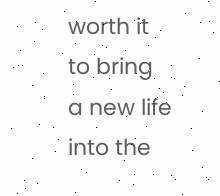worth it to bring a new life into the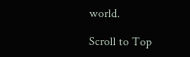world.

Scroll to Top